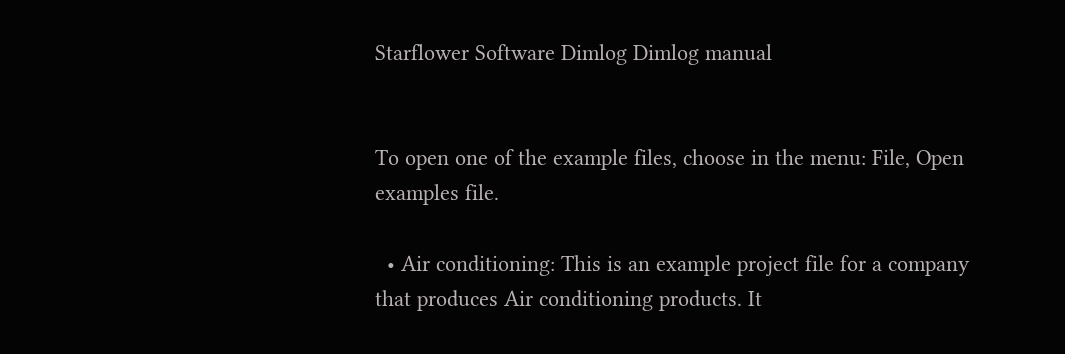Starflower Software Dimlog Dimlog manual


To open one of the example files, choose in the menu: File, Open examples file.

  • Air conditioning: This is an example project file for a company that produces Air conditioning products. It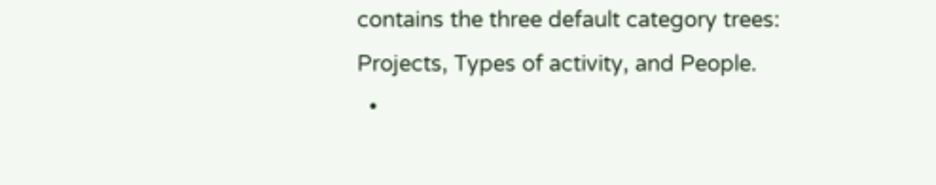contains the three default category trees: Projects, Types of activity, and People.
  •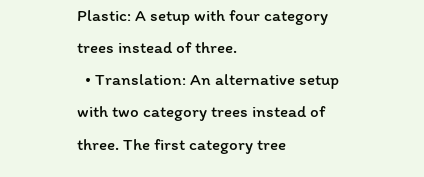Plastic: A setup with four category trees instead of three.
  • Translation: An alternative setup with two category trees instead of three. The first category tree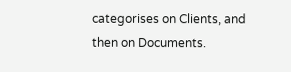categorises on Clients, and then on Documents.